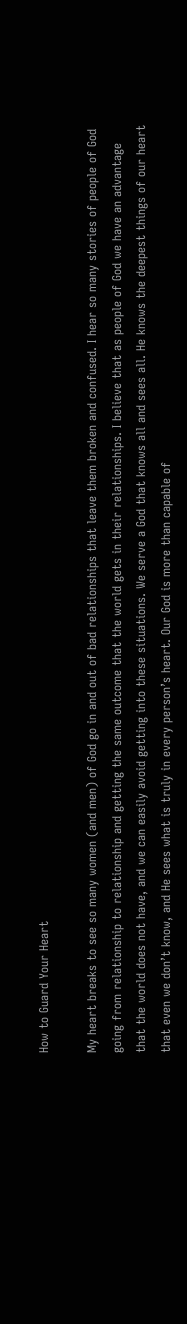How to Guard Your Heart

My heart breaks to see so many women (and men) of God go in and out of bad relationships that leave them broken and confused. I hear so many stories of people of God going from relationship to relationship and getting the same outcome that the world gets in their relationships. I believe that as people of God we have an advantage that the world does not have, and we can easily avoid getting into these situations. We serve a God that knows all and sees all. He knows the deepest things of our heart that even we don’t know, and He sees what is truly in every person’s heart. Our God is more than capable of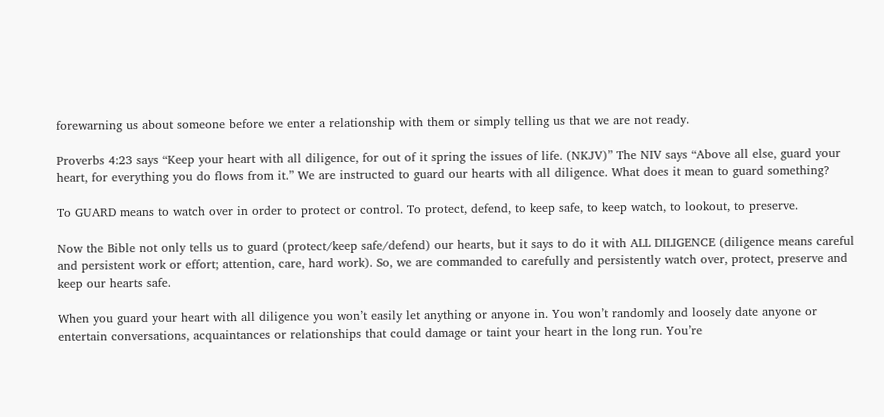forewarning us about someone before we enter a relationship with them or simply telling us that we are not ready.

Proverbs 4:23 says “Keep your heart with all diligence, for out of it spring the issues of life. (NKJV)” The NIV says “Above all else, guard your heart, for everything you do flows from it.” We are instructed to guard our hearts with all diligence. What does it mean to guard something?

To GUARD means to watch over in order to protect or control. To protect, defend, to keep safe, to keep watch, to lookout, to preserve.

Now the Bible not only tells us to guard (protect/keep safe/defend) our hearts, but it says to do it with ALL DILIGENCE (diligence means careful and persistent work or effort; attention, care, hard work). So, we are commanded to carefully and persistently watch over, protect, preserve and keep our hearts safe.

When you guard your heart with all diligence you won’t easily let anything or anyone in. You won’t randomly and loosely date anyone or entertain conversations, acquaintances or relationships that could damage or taint your heart in the long run. You’re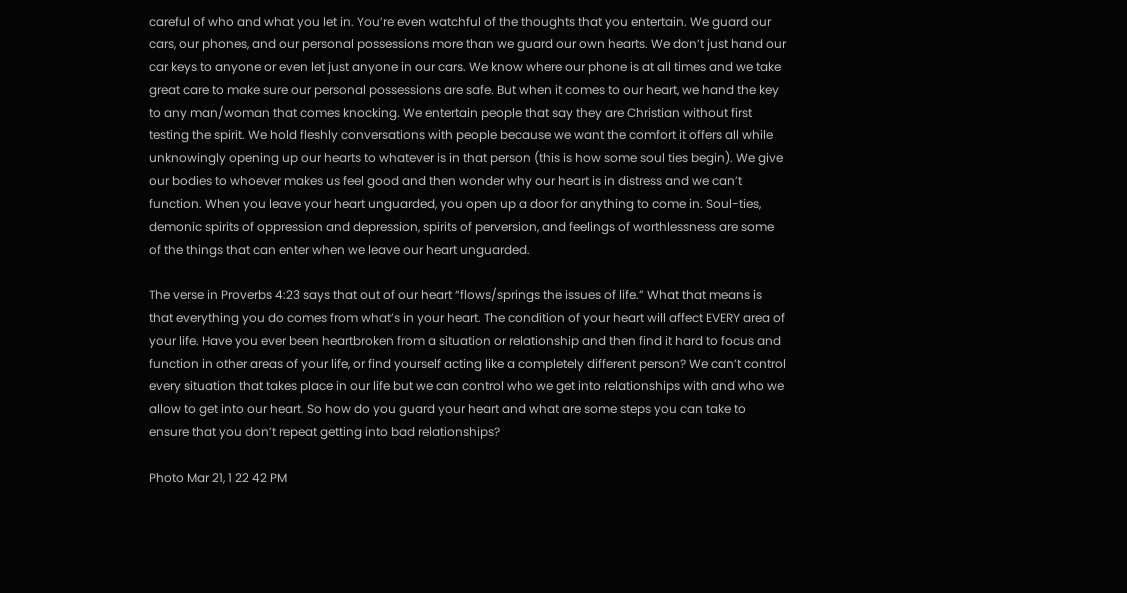careful of who and what you let in. You’re even watchful of the thoughts that you entertain. We guard our cars, our phones, and our personal possessions more than we guard our own hearts. We don’t just hand our car keys to anyone or even let just anyone in our cars. We know where our phone is at all times and we take great care to make sure our personal possessions are safe. But when it comes to our heart, we hand the key to any man/woman that comes knocking. We entertain people that say they are Christian without first testing the spirit. We hold fleshly conversations with people because we want the comfort it offers all while unknowingly opening up our hearts to whatever is in that person (this is how some soul ties begin). We give our bodies to whoever makes us feel good and then wonder why our heart is in distress and we can’t function. When you leave your heart unguarded, you open up a door for anything to come in. Soul-ties, demonic spirits of oppression and depression, spirits of perversion, and feelings of worthlessness are some of the things that can enter when we leave our heart unguarded.

The verse in Proverbs 4:23 says that out of our heart “flows/springs the issues of life.” What that means is that everything you do comes from what’s in your heart. The condition of your heart will affect EVERY area of your life. Have you ever been heartbroken from a situation or relationship and then find it hard to focus and function in other areas of your life, or find yourself acting like a completely different person? We can’t control every situation that takes place in our life but we can control who we get into relationships with and who we allow to get into our heart. So how do you guard your heart and what are some steps you can take to ensure that you don’t repeat getting into bad relationships?

Photo Mar 21, 1 22 42 PM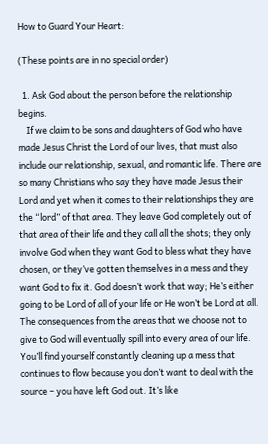How to Guard Your Heart:

(These points are in no special order)

  1. Ask God about the person before the relationship begins.
    If we claim to be sons and daughters of God who have made Jesus Christ the Lord of our lives, that must also include our relationship, sexual, and romantic life. There are so many Christians who say they have made Jesus their Lord and yet when it comes to their relationships they are the “lord” of that area. They leave God completely out of that area of their life and they call all the shots; they only involve God when they want God to bless what they have chosen, or they’ve gotten themselves in a mess and they want God to fix it. God doesn’t work that way; He’s either going to be Lord of all of your life or He won’t be Lord at all. The consequences from the areas that we choose not to give to God will eventually spill into every area of our life. You’ll find yourself constantly cleaning up a mess that continues to flow because you don’t want to deal with the source – you have left God out. It’s like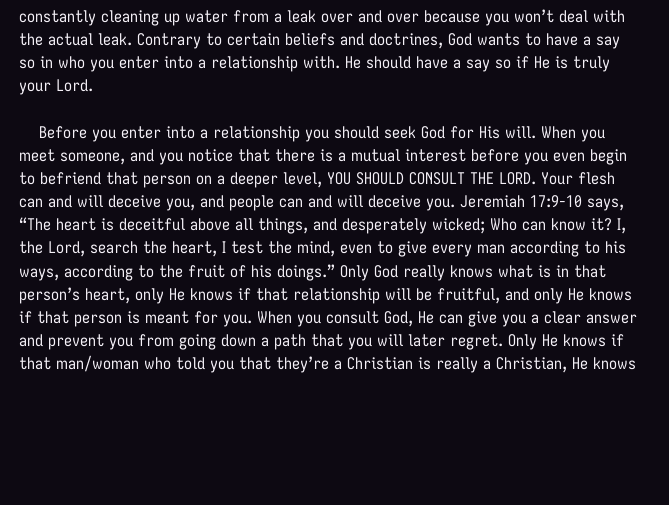constantly cleaning up water from a leak over and over because you won’t deal with the actual leak. Contrary to certain beliefs and doctrines, God wants to have a say so in who you enter into a relationship with. He should have a say so if He is truly your Lord.

    Before you enter into a relationship you should seek God for His will. When you meet someone, and you notice that there is a mutual interest before you even begin to befriend that person on a deeper level, YOU SHOULD CONSULT THE LORD. Your flesh can and will deceive you, and people can and will deceive you. Jeremiah 17:9-10 says, “The heart is deceitful above all things, and desperately wicked; Who can know it? I, the Lord, search the heart, I test the mind, even to give every man according to his ways, according to the fruit of his doings.” Only God really knows what is in that person’s heart, only He knows if that relationship will be fruitful, and only He knows if that person is meant for you. When you consult God, He can give you a clear answer and prevent you from going down a path that you will later regret. Only He knows if that man/woman who told you that they’re a Christian is really a Christian, He knows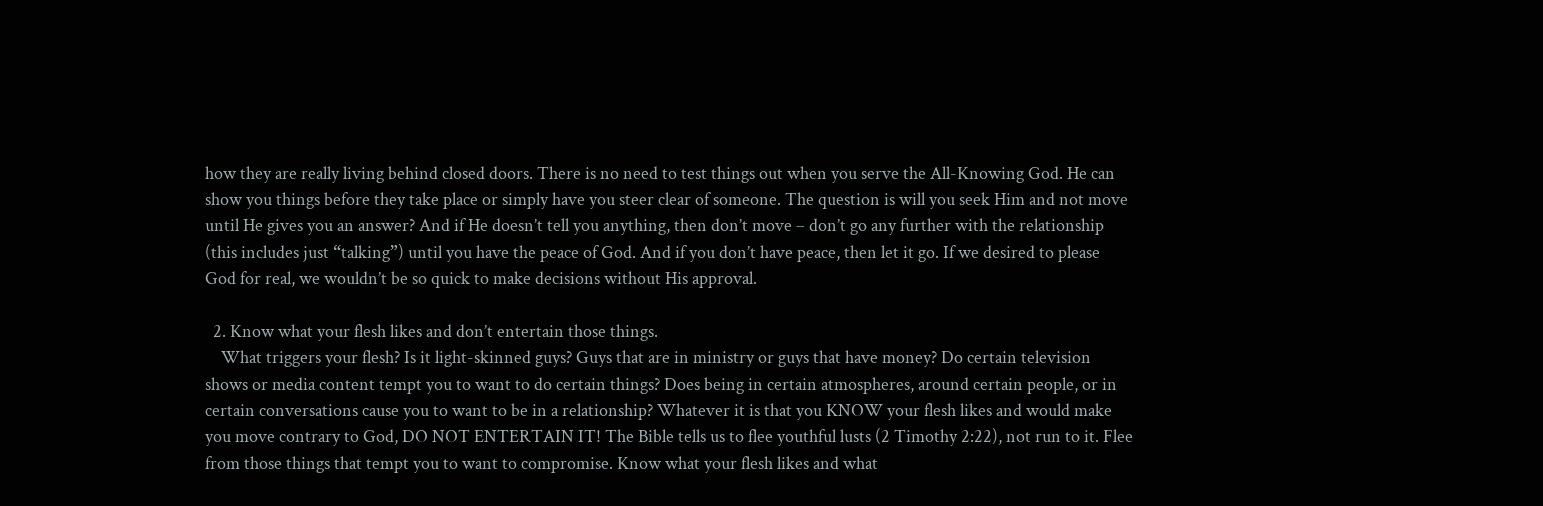how they are really living behind closed doors. There is no need to test things out when you serve the All-Knowing God. He can show you things before they take place or simply have you steer clear of someone. The question is will you seek Him and not move until He gives you an answer? And if He doesn’t tell you anything, then don’t move – don’t go any further with the relationship (this includes just “talking”) until you have the peace of God. And if you don’t have peace, then let it go. If we desired to please God for real, we wouldn’t be so quick to make decisions without His approval.

  2. Know what your flesh likes and don’t entertain those things.
    What triggers your flesh? Is it light-skinned guys? Guys that are in ministry or guys that have money? Do certain television shows or media content tempt you to want to do certain things? Does being in certain atmospheres, around certain people, or in certain conversations cause you to want to be in a relationship? Whatever it is that you KNOW your flesh likes and would make you move contrary to God, DO NOT ENTERTAIN IT! The Bible tells us to flee youthful lusts (2 Timothy 2:22), not run to it. Flee from those things that tempt you to want to compromise. Know what your flesh likes and what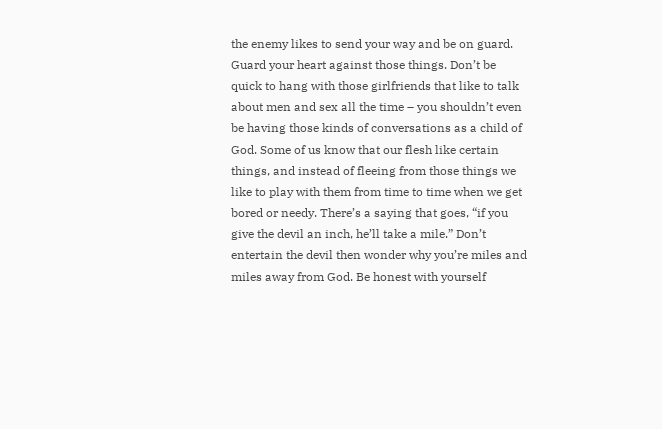the enemy likes to send your way and be on guard. Guard your heart against those things. Don’t be quick to hang with those girlfriends that like to talk about men and sex all the time – you shouldn’t even be having those kinds of conversations as a child of God. Some of us know that our flesh like certain things, and instead of fleeing from those things we like to play with them from time to time when we get bored or needy. There’s a saying that goes, “if you give the devil an inch, he’ll take a mile.” Don’t entertain the devil then wonder why you’re miles and miles away from God. Be honest with yourself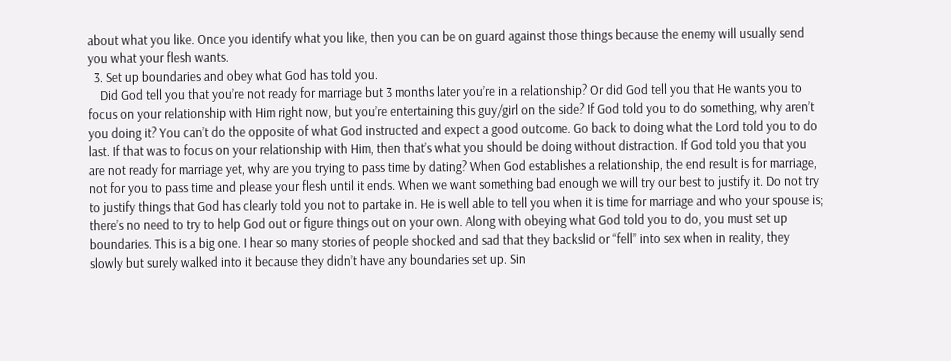about what you like. Once you identify what you like, then you can be on guard against those things because the enemy will usually send you what your flesh wants.
  3. Set up boundaries and obey what God has told you.
    Did God tell you that you’re not ready for marriage but 3 months later you’re in a relationship? Or did God tell you that He wants you to focus on your relationship with Him right now, but you’re entertaining this guy/girl on the side? If God told you to do something, why aren’t you doing it? You can’t do the opposite of what God instructed and expect a good outcome. Go back to doing what the Lord told you to do last. If that was to focus on your relationship with Him, then that’s what you should be doing without distraction. If God told you that you are not ready for marriage yet, why are you trying to pass time by dating? When God establishes a relationship, the end result is for marriage, not for you to pass time and please your flesh until it ends. When we want something bad enough we will try our best to justify it. Do not try to justify things that God has clearly told you not to partake in. He is well able to tell you when it is time for marriage and who your spouse is; there’s no need to try to help God out or figure things out on your own. Along with obeying what God told you to do, you must set up boundaries. This is a big one. I hear so many stories of people shocked and sad that they backslid or “fell” into sex when in reality, they slowly but surely walked into it because they didn’t have any boundaries set up. Sin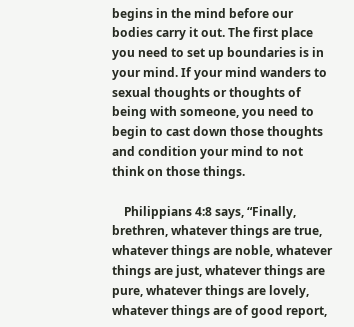begins in the mind before our bodies carry it out. The first place you need to set up boundaries is in your mind. If your mind wanders to sexual thoughts or thoughts of being with someone, you need to begin to cast down those thoughts and condition your mind to not think on those things.

    Philippians 4:8 says, “Finally, brethren, whatever things are true, whatever things are noble, whatever things are just, whatever things are pure, whatever things are lovely, whatever things are of good report,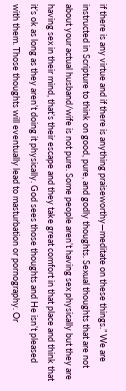if there is any virtue and if there is anything praiseworthy—meditate on these things.” We are instructed in Scripture to think on good, pure, and godly thoughts. Sexual thoughts that are not about your actual husband/wife is not pure. Some people aren’t having sex physically but they are having sex in their mind, that’s their escape and they take great comfort in that place and think that it’s ok as long as they aren’t doing it physically. God sees those thoughts and He isn’t pleased with them. Those thoughts will eventually lead to masturbation or pornography. Or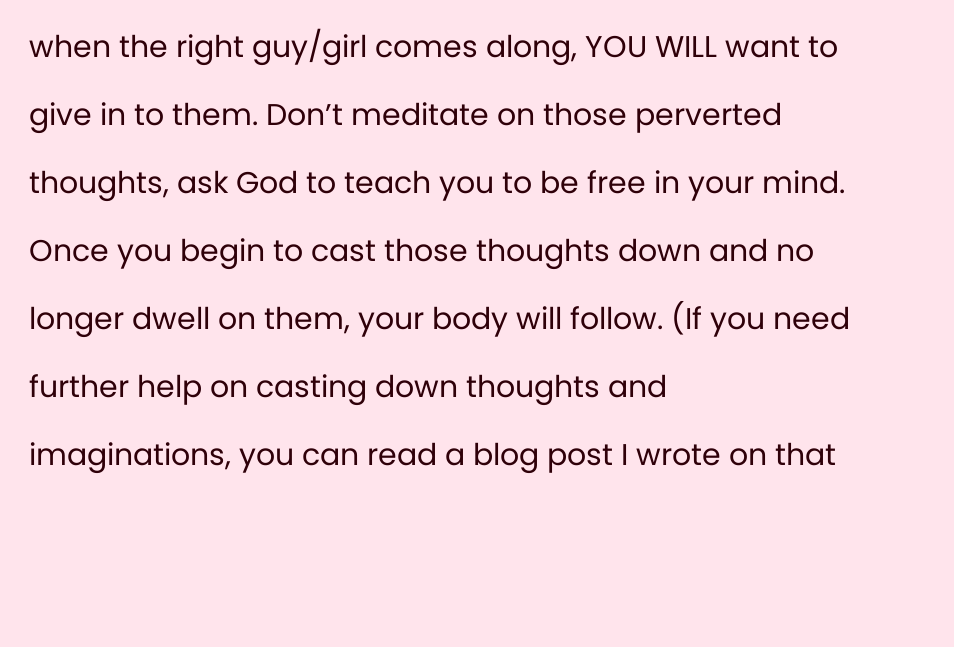when the right guy/girl comes along, YOU WILL want to give in to them. Don’t meditate on those perverted thoughts, ask God to teach you to be free in your mind. Once you begin to cast those thoughts down and no longer dwell on them, your body will follow. (If you need further help on casting down thoughts and imaginations, you can read a blog post I wrote on that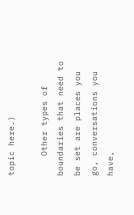topic here.)

    Other types of boundaries that need to be set are places you go, conversations you have,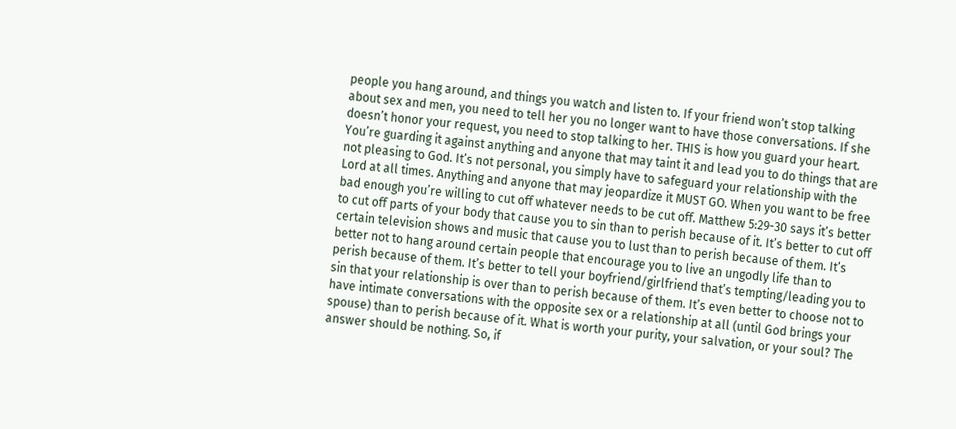people you hang around, and things you watch and listen to. If your friend won’t stop talking about sex and men, you need to tell her you no longer want to have those conversations. If she doesn’t honor your request, you need to stop talking to her. THIS is how you guard your heart. You’re guarding it against anything and anyone that may taint it and lead you to do things that are not pleasing to God. It’s not personal, you simply have to safeguard your relationship with the Lord at all times. Anything and anyone that may jeopardize it MUST GO. When you want to be free bad enough you’re willing to cut off whatever needs to be cut off. Matthew 5:29-30 says it’s better to cut off parts of your body that cause you to sin than to perish because of it. It’s better to cut off certain television shows and music that cause you to lust than to perish because of them. It’s better not to hang around certain people that encourage you to live an ungodly life than to perish because of them. It’s better to tell your boyfriend/girlfriend that’s tempting/leading you to sin that your relationship is over than to perish because of them. It’s even better to choose not to have intimate conversations with the opposite sex or a relationship at all (until God brings your spouse) than to perish because of it. What is worth your purity, your salvation, or your soul? The answer should be nothing. So, if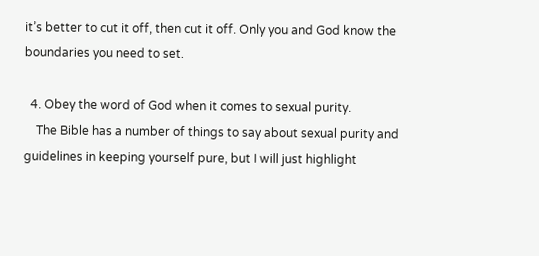it’s better to cut it off, then cut it off. Only you and God know the boundaries you need to set.

  4. Obey the word of God when it comes to sexual purity.
    The Bible has a number of things to say about sexual purity and guidelines in keeping yourself pure, but I will just highlight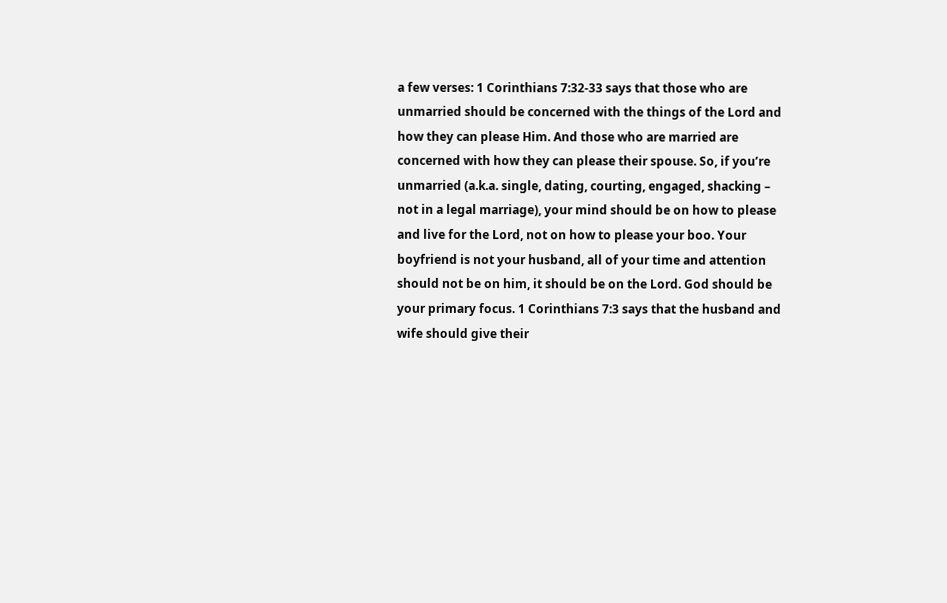a few verses: 1 Corinthians 7:32-33 says that those who are unmarried should be concerned with the things of the Lord and how they can please Him. And those who are married are concerned with how they can please their spouse. So, if you’re unmarried (a.k.a. single, dating, courting, engaged, shacking – not in a legal marriage), your mind should be on how to please and live for the Lord, not on how to please your boo. Your boyfriend is not your husband, all of your time and attention should not be on him, it should be on the Lord. God should be your primary focus. 1 Corinthians 7:3 says that the husband and wife should give their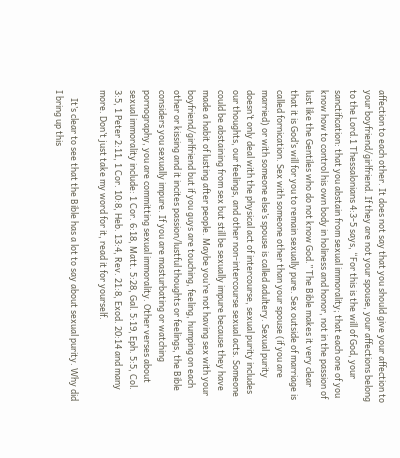affection to each other. It does not say that you should give your affection to your boyfriend/girlfriend. If they are not your spouse, your affections belong to the Lord.1 Thessalonians 4:3-5 says, “For this is the will of God, your sanctification: that you abstain from sexual immorality; that each one of you know how to control his own body in holiness and honor, not in the passion of lust like the Gentiles who do not know God.” The Bible makes it very clear that it is God’s will for you to remain sexually pure. Sex outside of marriage is called fornication. Sex with someone other than your spouse (if you are married) or with someone else’s spouse is called adultery. Sexual purity doesn’t only deal with the physical act of intercourse, sexual purity includes our thoughts, our feelings, and other non-intercourse sexual acts. Someone could be abstaining from sex but still be sexually impure because they have made a habit of lusting after people. Maybe you’re not having sex with your boyfriend/girlfriend but if you guys are touching, feeling, humping on each other or kissing and it incites passion/lustful thoughts or feelings, the Bible considers you sexually impure. If you are masturbating or watching pornography, you are committing sexual immorality. Other verses about sexual immorality include: 1 Cor. 6:18, Matt. 5:28, Gal. 5:19, Eph. 5:5, Col. 3:5, 1 Peter 2:11, 1 Cor. 10:8, Heb. 13:4, Rev. 21:8, Exod. 20:14 and many more. Don’t just take my word for it, read it for yourself.

    It’s clear to see that the Bible has a lot to say about sexual purity. Why did I bring up this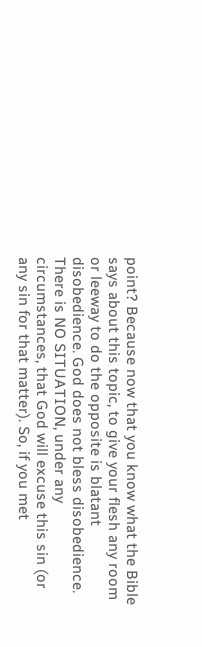point? Because now that you know what the Bible says about this topic, to give your flesh any room or leeway to do the opposite is blatant disobedience. God does not bless disobedience. There is NO SITUATION, under any circumstances, that God will excuse this sin (or any sin for that matter). So, if you met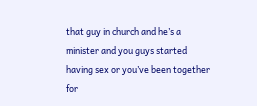that guy in church and he’s a minister and you guys started having sex or you’ve been together for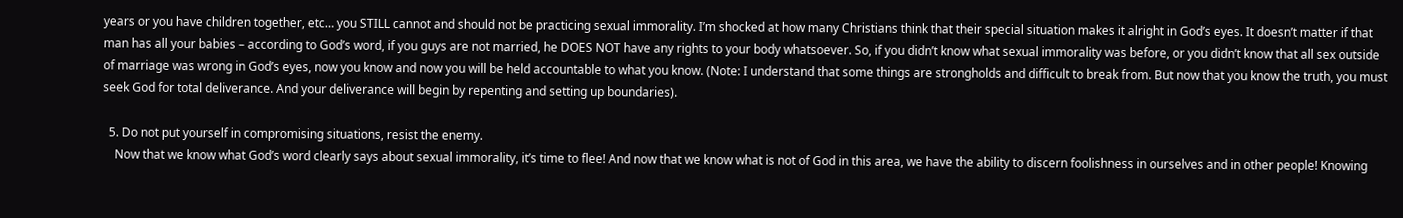years or you have children together, etc… you STILL cannot and should not be practicing sexual immorality. I’m shocked at how many Christians think that their special situation makes it alright in God’s eyes. It doesn’t matter if that man has all your babies – according to God’s word, if you guys are not married, he DOES NOT have any rights to your body whatsoever. So, if you didn’t know what sexual immorality was before, or you didn’t know that all sex outside of marriage was wrong in God’s eyes, now you know and now you will be held accountable to what you know. (Note: I understand that some things are strongholds and difficult to break from. But now that you know the truth, you must seek God for total deliverance. And your deliverance will begin by repenting and setting up boundaries).

  5. Do not put yourself in compromising situations, resist the enemy.
    Now that we know what God’s word clearly says about sexual immorality, it’s time to flee! And now that we know what is not of God in this area, we have the ability to discern foolishness in ourselves and in other people! Knowing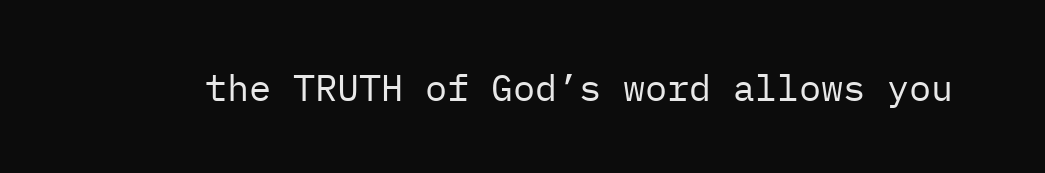the TRUTH of God’s word allows you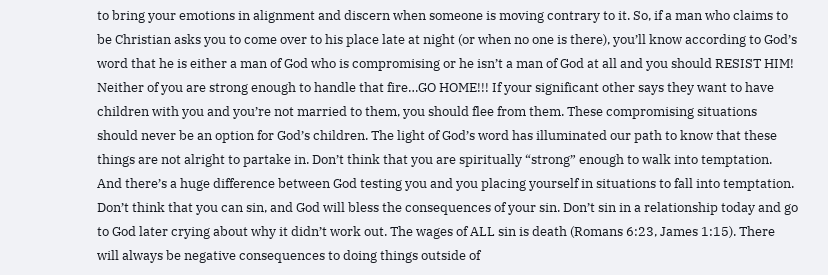to bring your emotions in alignment and discern when someone is moving contrary to it. So, if a man who claims to be Christian asks you to come over to his place late at night (or when no one is there), you’ll know according to God’s word that he is either a man of God who is compromising or he isn’t a man of God at all and you should RESIST HIM! Neither of you are strong enough to handle that fire…GO HOME!!! If your significant other says they want to have children with you and you’re not married to them, you should flee from them. These compromising situations should never be an option for God’s children. The light of God’s word has illuminated our path to know that these things are not alright to partake in. Don’t think that you are spiritually “strong” enough to walk into temptation. And there’s a huge difference between God testing you and you placing yourself in situations to fall into temptation. Don’t think that you can sin, and God will bless the consequences of your sin. Don’t sin in a relationship today and go to God later crying about why it didn’t work out. The wages of ALL sin is death (Romans 6:23, James 1:15). There will always be negative consequences to doing things outside of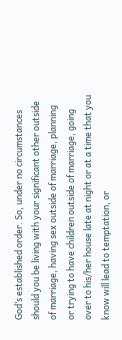God’s established order. So, under no circumstances should you be living with your significant other outside of marriage, having sex outside of marriage, planning or trying to have children outside of marriage, going over to his/her house late at night or at a time that you know will lead to temptation, or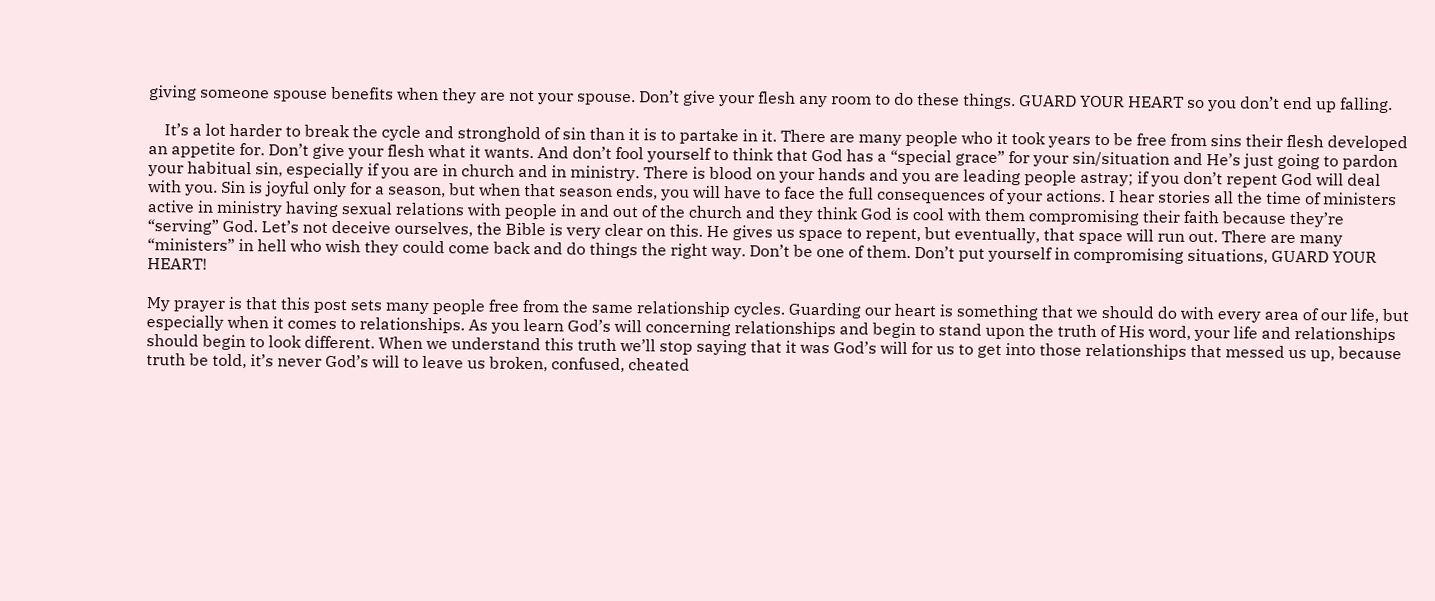giving someone spouse benefits when they are not your spouse. Don’t give your flesh any room to do these things. GUARD YOUR HEART so you don’t end up falling.

    It’s a lot harder to break the cycle and stronghold of sin than it is to partake in it. There are many people who it took years to be free from sins their flesh developed an appetite for. Don’t give your flesh what it wants. And don’t fool yourself to think that God has a “special grace” for your sin/situation and He’s just going to pardon your habitual sin, especially if you are in church and in ministry. There is blood on your hands and you are leading people astray; if you don’t repent God will deal with you. Sin is joyful only for a season, but when that season ends, you will have to face the full consequences of your actions. I hear stories all the time of ministers active in ministry having sexual relations with people in and out of the church and they think God is cool with them compromising their faith because they’re “serving” God. Let’s not deceive ourselves, the Bible is very clear on this. He gives us space to repent, but eventually, that space will run out. There are many “ministers” in hell who wish they could come back and do things the right way. Don’t be one of them. Don’t put yourself in compromising situations, GUARD YOUR HEART!

My prayer is that this post sets many people free from the same relationship cycles. Guarding our heart is something that we should do with every area of our life, but especially when it comes to relationships. As you learn God’s will concerning relationships and begin to stand upon the truth of His word, your life and relationships should begin to look different. When we understand this truth we’ll stop saying that it was God’s will for us to get into those relationships that messed us up, because truth be told, it’s never God’s will to leave us broken, confused, cheated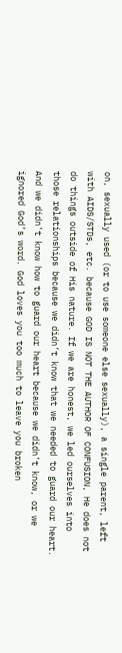on, sexually used (or to use someone else sexually), a single parent, left with AIDS/STDs, etc. because GOD IS NOT THE AUTHOR OF CONFUSION, He does not do things outside of His nature. If we are honest, we led ourselves into those relationships because we didn’t know that we needed to guard our heart. And we didn’t know how to guard our heart because we didn’t know, or we ignored God’s word. God loves you too much to leave you broken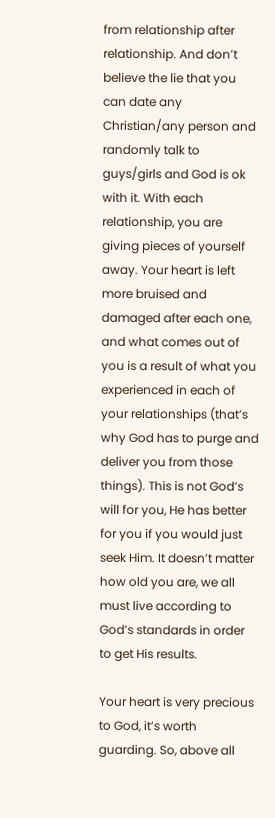from relationship after relationship. And don’t believe the lie that you can date any Christian/any person and randomly talk to guys/girls and God is ok with it. With each relationship, you are giving pieces of yourself away. Your heart is left more bruised and damaged after each one, and what comes out of you is a result of what you experienced in each of your relationships (that’s why God has to purge and deliver you from those things). This is not God’s will for you, He has better for you if you would just seek Him. It doesn’t matter how old you are, we all must live according to God’s standards in order to get His results.

Your heart is very precious to God, it’s worth guarding. So, above all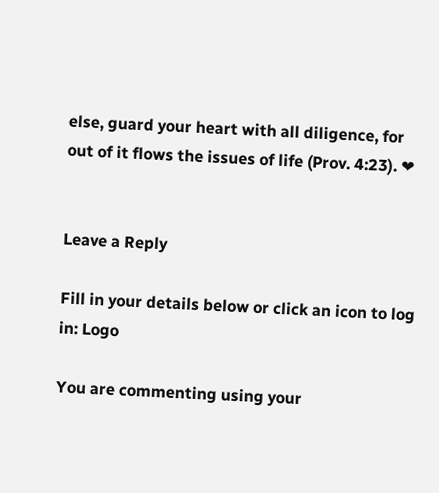else, guard your heart with all diligence, for out of it flows the issues of life (Prov. 4:23). ❤


Leave a Reply

Fill in your details below or click an icon to log in: Logo

You are commenting using your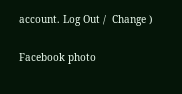account. Log Out /  Change )

Facebook photo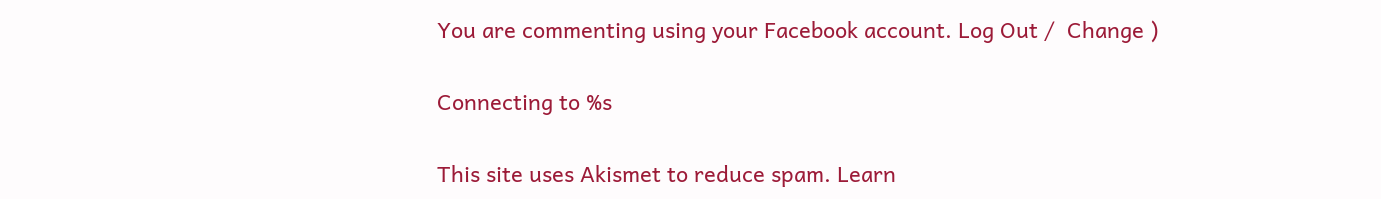You are commenting using your Facebook account. Log Out /  Change )

Connecting to %s

This site uses Akismet to reduce spam. Learn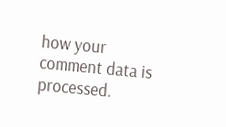how your comment data is processed.